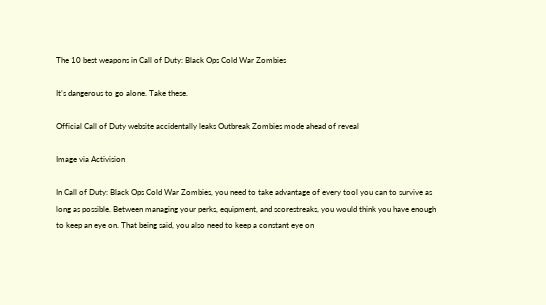The 10 best weapons in Call of Duty: Black Ops Cold War Zombies

It’s dangerous to go alone. Take these.

Official Call of Duty website accidentally leaks Outbreak Zombies mode ahead of reveal

Image via Activision

In Call of Duty: Black Ops Cold War Zombies, you need to take advantage of every tool you can to survive as long as possible. Between managing your perks, equipment, and scorestreaks, you would think you have enough to keep an eye on. That being said, you also need to keep a constant eye on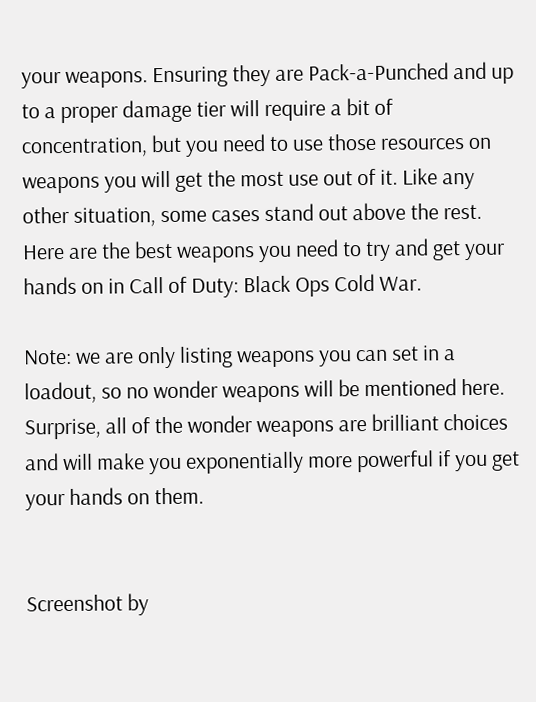your weapons. Ensuring they are Pack-a-Punched and up to a proper damage tier will require a bit of concentration, but you need to use those resources on weapons you will get the most use out of it. Like any other situation, some cases stand out above the rest. Here are the best weapons you need to try and get your hands on in Call of Duty: Black Ops Cold War.

Note: we are only listing weapons you can set in a loadout, so no wonder weapons will be mentioned here. Surprise, all of the wonder weapons are brilliant choices and will make you exponentially more powerful if you get your hands on them.


Screenshot by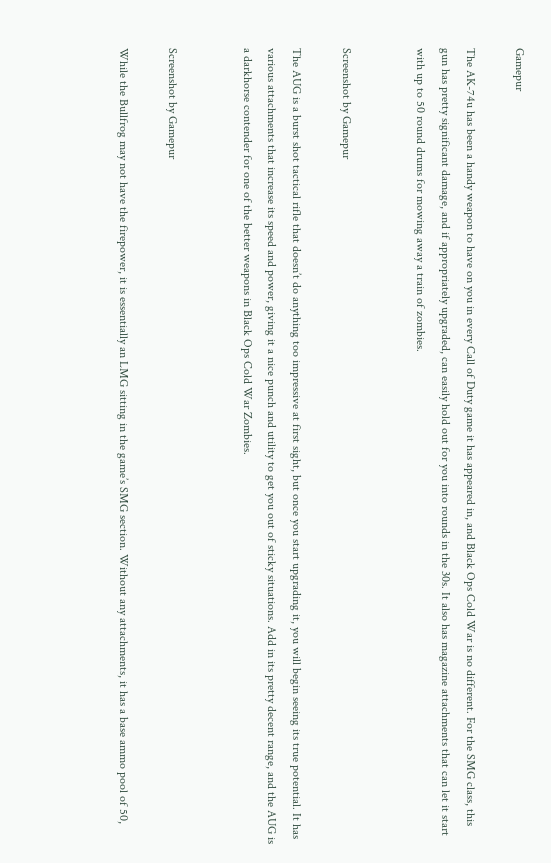Gamepur

The AK-74u has been a handy weapon to have on you in every Call of Duty game it has appeared in, and Black Ops Cold War is no different. For the SMG class, this gun has pretty significant damage, and if appropriately upgraded, can easily hold out for you into rounds in the 30s. It also has magazine attachments that can let it start with up to 50 round drums for mowing away a train of zombies.


Screenshot by Gamepur

The AUG is a burst shot tactical rifle that doesn’t do anything too impressive at first sight, but once you start upgrading it, you will begin seeing its true potential. It has various attachments that increase its speed and power, giving it a nice punch and utility to get you out of sticky situations. Add in its pretty decent range, and the AUG is a darkhorse contender for one of the better weapons in Black Ops Cold War Zombies.


Screenshot by Gamepur

While the Bullfrog may not have the firepower, it is essentially an LMG sitting in the game’s SMG section. Without any attachments, it has a base ammo pool of 50,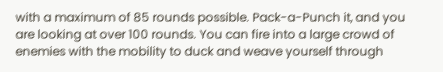with a maximum of 85 rounds possible. Pack-a-Punch it, and you are looking at over 100 rounds. You can fire into a large crowd of enemies with the mobility to duck and weave yourself through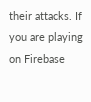their attacks. If you are playing on Firebase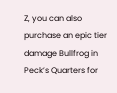Z, you can also purchase an epic tier damage Bullfrog in Peck’s Quarters for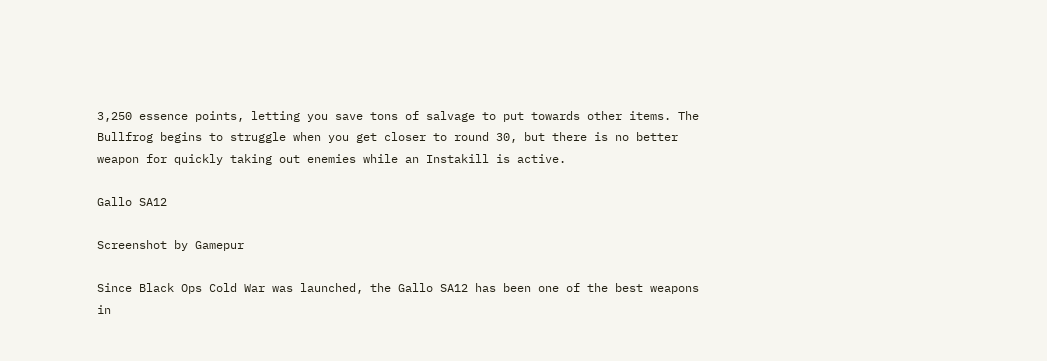3,250 essence points, letting you save tons of salvage to put towards other items. The Bullfrog begins to struggle when you get closer to round 30, but there is no better weapon for quickly taking out enemies while an Instakill is active.

Gallo SA12

Screenshot by Gamepur

Since Black Ops Cold War was launched, the Gallo SA12 has been one of the best weapons in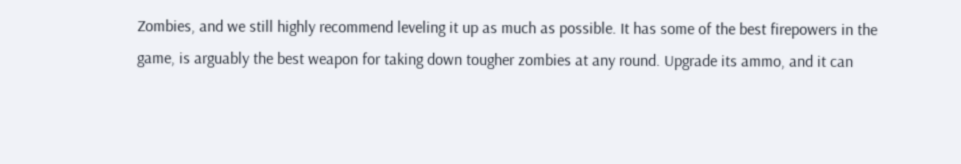Zombies, and we still highly recommend leveling it up as much as possible. It has some of the best firepowers in the game, is arguably the best weapon for taking down tougher zombies at any round. Upgrade its ammo, and it can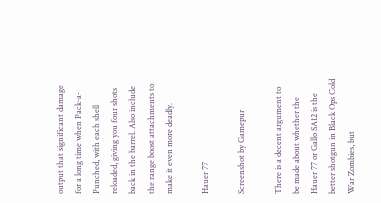output that significant damage for a long time when Pack-a-Punched, with each shell reloaded, giving you four shots back in the barrel. Also include the range boost attachments to make it even more deadly.

Hauer 77

Screenshot by Gamepur

There is a decent argument to be made about whether the Hauer 77 or Gallo SA12 is the better shotgun in Black Ops Cold War Zombies, but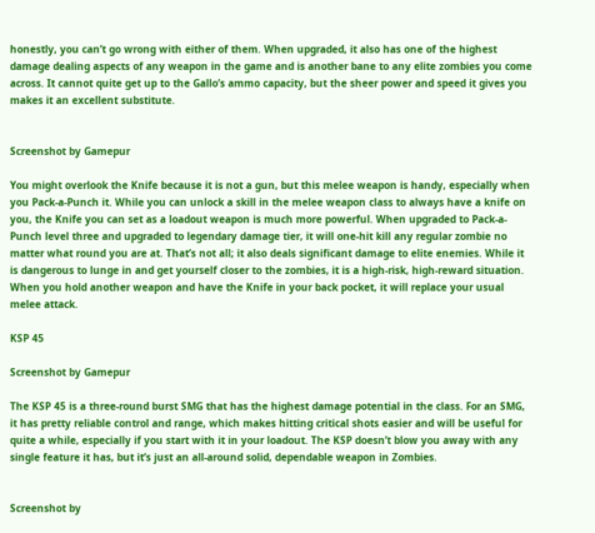honestly, you can’t go wrong with either of them. When upgraded, it also has one of the highest damage dealing aspects of any weapon in the game and is another bane to any elite zombies you come across. It cannot quite get up to the Gallo’s ammo capacity, but the sheer power and speed it gives you makes it an excellent substitute.


Screenshot by Gamepur

You might overlook the Knife because it is not a gun, but this melee weapon is handy, especially when you Pack-a-Punch it. While you can unlock a skill in the melee weapon class to always have a knife on you, the Knife you can set as a loadout weapon is much more powerful. When upgraded to Pack-a-Punch level three and upgraded to legendary damage tier, it will one-hit kill any regular zombie no matter what round you are at. That’s not all; it also deals significant damage to elite enemies. While it is dangerous to lunge in and get yourself closer to the zombies, it is a high-risk, high-reward situation. When you hold another weapon and have the Knife in your back pocket, it will replace your usual melee attack.

KSP 45

Screenshot by Gamepur

The KSP 45 is a three-round burst SMG that has the highest damage potential in the class. For an SMG, it has pretty reliable control and range, which makes hitting critical shots easier and will be useful for quite a while, especially if you start with it in your loadout. The KSP doesn’t blow you away with any single feature it has, but it’s just an all-around solid, dependable weapon in Zombies.


Screenshot by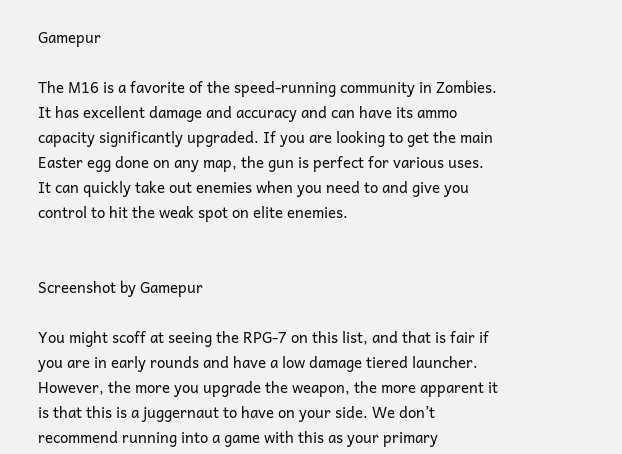Gamepur

The M16 is a favorite of the speed-running community in Zombies. It has excellent damage and accuracy and can have its ammo capacity significantly upgraded. If you are looking to get the main Easter egg done on any map, the gun is perfect for various uses. It can quickly take out enemies when you need to and give you control to hit the weak spot on elite enemies.


Screenshot by Gamepur

You might scoff at seeing the RPG-7 on this list, and that is fair if you are in early rounds and have a low damage tiered launcher. However, the more you upgrade the weapon, the more apparent it is that this is a juggernaut to have on your side. We don’t recommend running into a game with this as your primary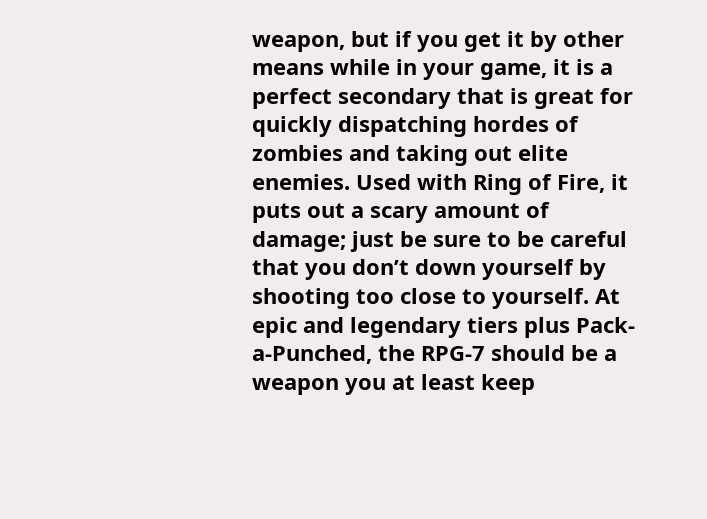weapon, but if you get it by other means while in your game, it is a perfect secondary that is great for quickly dispatching hordes of zombies and taking out elite enemies. Used with Ring of Fire, it puts out a scary amount of damage; just be sure to be careful that you don’t down yourself by shooting too close to yourself. At epic and legendary tiers plus Pack-a-Punched, the RPG-7 should be a weapon you at least keep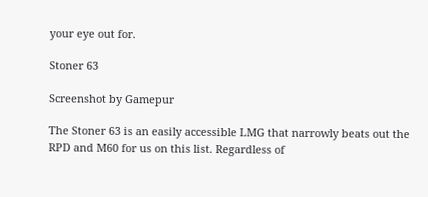your eye out for.

Stoner 63

Screenshot by Gamepur

The Stoner 63 is an easily accessible LMG that narrowly beats out the RPD and M60 for us on this list. Regardless of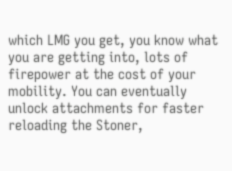which LMG you get, you know what you are getting into, lots of firepower at the cost of your mobility. You can eventually unlock attachments for faster reloading the Stoner,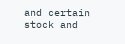and certain stock and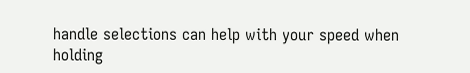handle selections can help with your speed when holding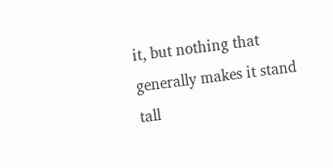it, but nothing that generally makes it stand tall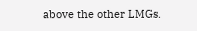above the other LMGs.